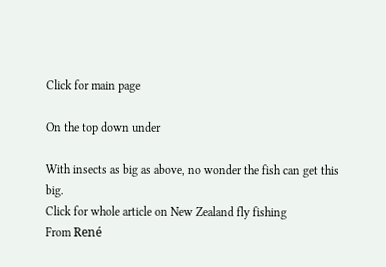Click for main page

On the top down under

With insects as big as above, no wonder the fish can get this big.
Click for whole article on New Zealand fly fishing
From René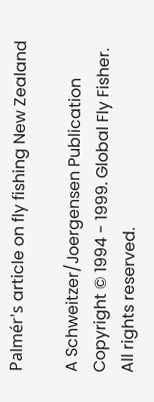Palmér's article on fly fishing New Zealand

A Schweitzer/Joergensen Publication
Copyright © 1994 - 1999. Global Fly Fisher. All rights reserved.